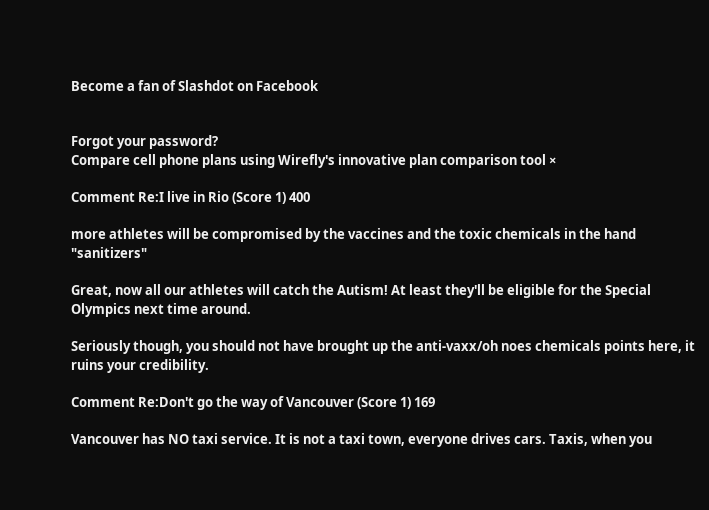Become a fan of Slashdot on Facebook


Forgot your password?
Compare cell phone plans using Wirefly's innovative plan comparison tool ×

Comment Re:I live in Rio (Score 1) 400

more athletes will be compromised by the vaccines and the toxic chemicals in the hand "sanitizers"

Great, now all our athletes will catch the Autism! At least they'll be eligible for the Special Olympics next time around.

Seriously though, you should not have brought up the anti-vaxx/oh noes chemicals points here, it ruins your credibility.

Comment Re:Don't go the way of Vancouver (Score 1) 169

Vancouver has NO taxi service. It is not a taxi town, everyone drives cars. Taxis, when you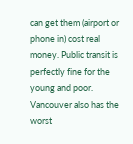can get them (airport or phone in) cost real money. Public transit is perfectly fine for the young and poor. Vancouver also has the worst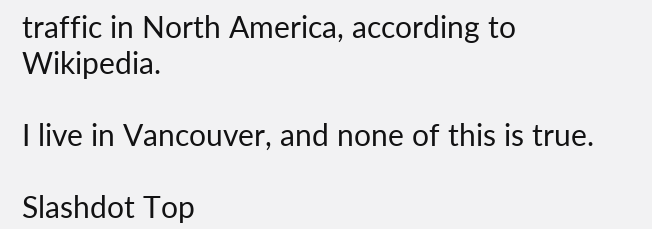traffic in North America, according to Wikipedia.

I live in Vancouver, and none of this is true.

Slashdot Top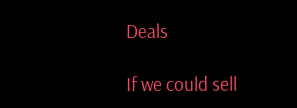Deals

If we could sell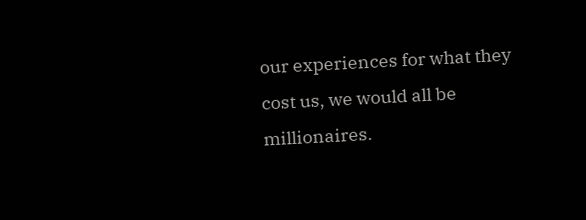our experiences for what they cost us, we would all be millionaires.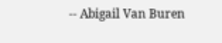-- Abigail Van Buren